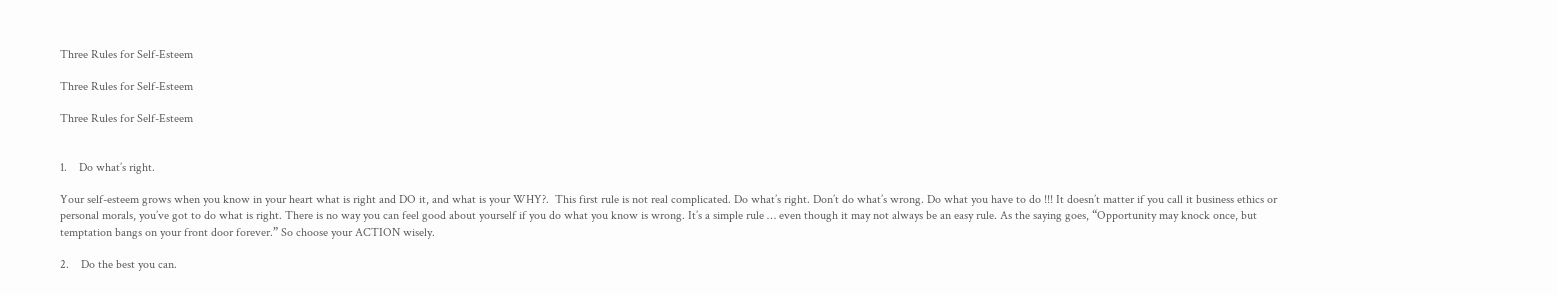Three Rules for Self-Esteem

Three Rules for Self-Esteem

Three Rules for Self-Esteem


1.    Do what’s right.

Your self-esteem grows when you know in your heart what is right and DO it, and what is your WHY?.  This first rule is not real complicated. Do what’s right. Don’t do what’s wrong. Do what you have to do !!! It doesn’t matter if you call it business ethics or personal morals, you’ve got to do what is right. There is no way you can feel good about yourself if you do what you know is wrong. It’s a simple rule … even though it may not always be an easy rule. As the saying goes, “Opportunity may knock once, but temptation bangs on your front door forever.” So choose your ACTION wisely.

2.    Do the best you can.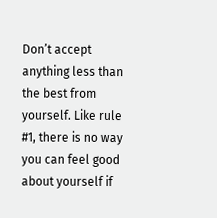Don’t accept anything less than the best from yourself. Like rule #1, there is no way you can feel good about yourself if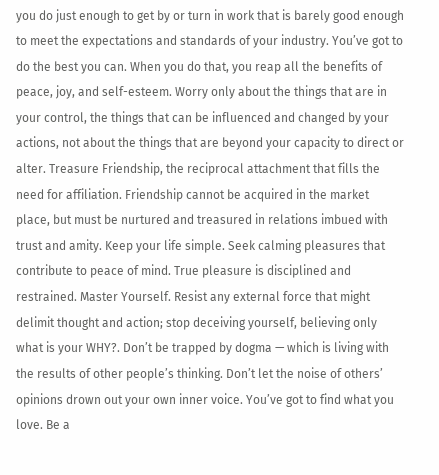you do just enough to get by or turn in work that is barely good enough to meet the expectations and standards of your industry. You’ve got to do the best you can. When you do that, you reap all the benefits of peace, joy, and self-esteem. Worry only about the things that are in your control, the things that can be influenced and changed by your actions, not about the things that are beyond your capacity to direct or alter. Treasure Friendship, the reciprocal attachment that fills the need for affiliation. Friendship cannot be acquired in the market place, but must be nurtured and treasured in relations imbued with trust and amity. Keep your life simple. Seek calming pleasures that contribute to peace of mind. True pleasure is disciplined and restrained. Master Yourself. Resist any external force that might delimit thought and action; stop deceiving yourself, believing only what is your WHY?. Don’t be trapped by dogma — which is living with the results of other people’s thinking. Don’t let the noise of others’ opinions drown out your own inner voice. You’ve got to find what you love. Be a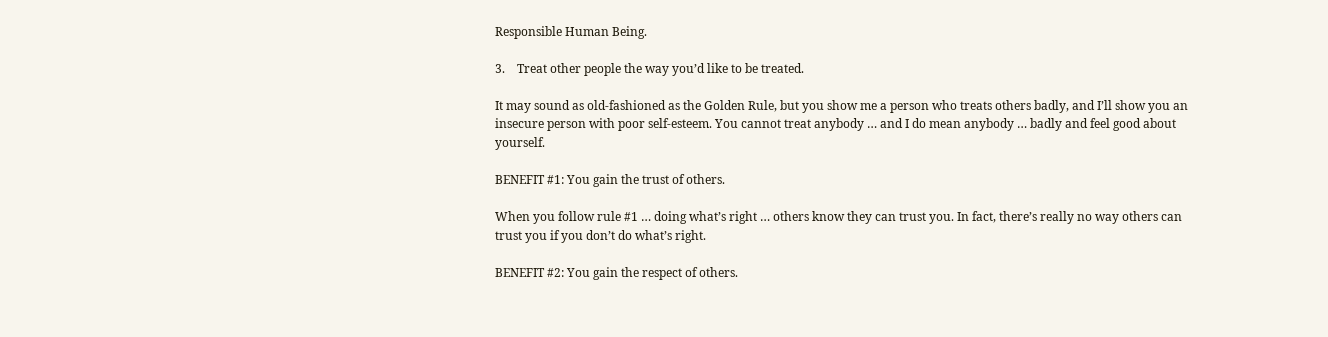Responsible Human Being.

3.    Treat other people the way you’d like to be treated.

It may sound as old-fashioned as the Golden Rule, but you show me a person who treats others badly, and I’ll show you an insecure person with poor self-esteem. You cannot treat anybody … and I do mean anybody … badly and feel good about yourself.

BENEFIT #1: You gain the trust of others.

When you follow rule #1 … doing what’s right … others know they can trust you. In fact, there’s really no way others can trust you if you don’t do what’s right.

BENEFIT #2: You gain the respect of others.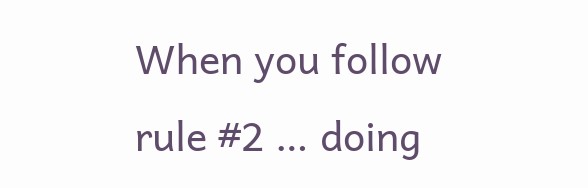When you follow rule #2 … doing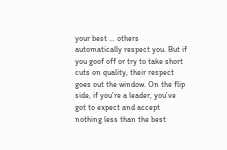your best … others automatically respect you. But if you goof off or try to take short cuts on quality, their respect goes out the window. On the flip side, if you’re a leader, you’ve got to expect and accept nothing less than the best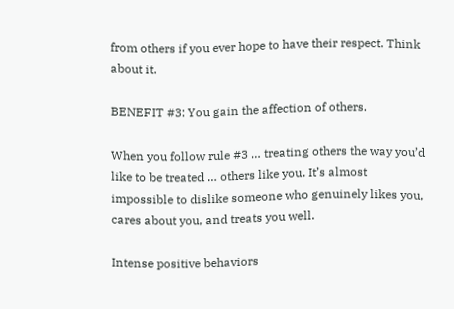from others if you ever hope to have their respect. Think about it.

BENEFIT #3: You gain the affection of others.

When you follow rule #3 … treating others the way you’d like to be treated … others like you. It’s almost impossible to dislike someone who genuinely likes you, cares about you, and treats you well.

Intense positive behaviors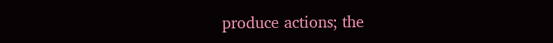produce actions; the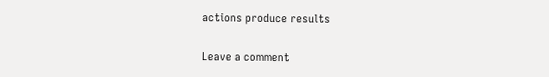actions produce results

Leave a comment